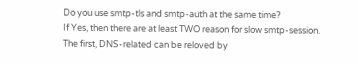Do you use smtp-tls and smtp-auth at the same time?
If Yes, then there are at least TWO reason for slow smtp-session.
The first, DNS-related can be reloved by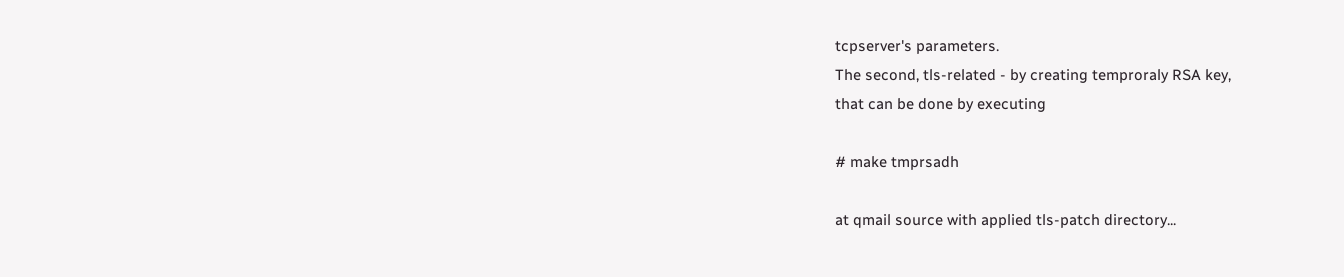tcpserver's parameters.
The second, tls-related - by creating temproraly RSA key,
that can be done by executing

# make tmprsadh

at qmail source with applied tls-patch directory...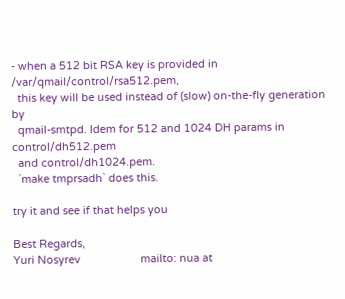- when a 512 bit RSA key is provided in /var/qmail/control/rsa512.pem,
  this key will be used instead of (slow) on-the-fly generation by
  qmail-smtpd. Idem for 512 and 1024 DH params in control/dh512.pem
  and control/dh1024.pem.
  `make tmprsadh` does this.

try it and see if that helps you

Best Regards,
Yuri Nosyrev                    mailto: nua at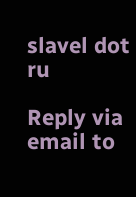slavel dot ru

Reply via email to